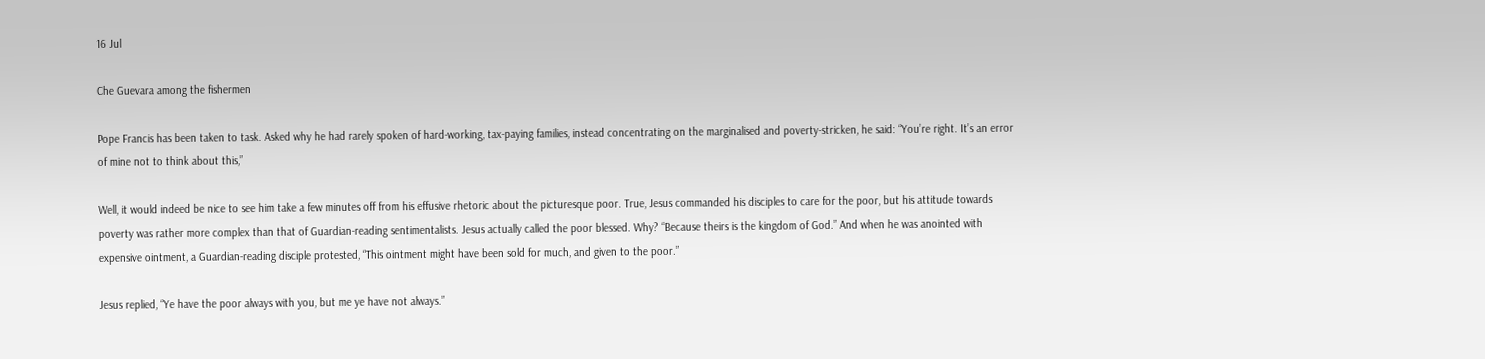16 Jul

Che Guevara among the fishermen

Pope Francis has been taken to task. Asked why he had rarely spoken of hard-working, tax-paying families, instead concentrating on the marginalised and poverty-stricken, he said: “You’re right. It’s an error of mine not to think about this,”

Well, it would indeed be nice to see him take a few minutes off from his effusive rhetoric about the picturesque poor. True, Jesus commanded his disciples to care for the poor, but his attitude towards poverty was rather more complex than that of Guardian-reading sentimentalists. Jesus actually called the poor blessed. Why? “Because theirs is the kingdom of God.” And when he was anointed with expensive ointment, a Guardian-reading disciple protested, “This ointment might have been sold for much, and given to the poor.”

Jesus replied, “Ye have the poor always with you, but me ye have not always.”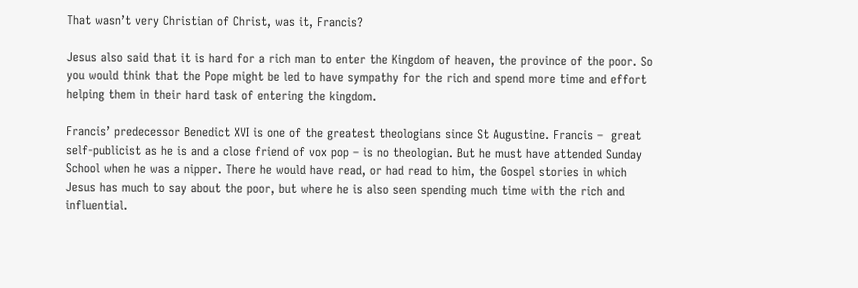That wasn’t very Christian of Christ, was it, Francis?

Jesus also said that it is hard for a rich man to enter the Kingdom of heaven, the province of the poor. So you would think that the Pope might be led to have sympathy for the rich and spend more time and effort helping them in their hard task of entering the kingdom.

Francis’ predecessor Benedict XVI is one of the greatest theologians since St Augustine. Francis –  great self-publicist as he is and a close friend of vox pop – is no theologian. But he must have attended Sunday School when he was a nipper. There he would have read, or had read to him, the Gospel stories in which Jesus has much to say about the poor, but where he is also seen spending much time with the rich and influential.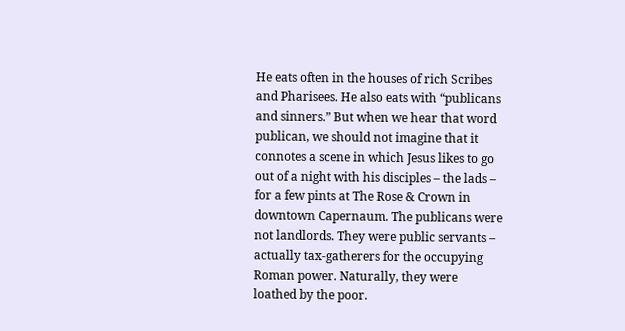He eats often in the houses of rich Scribes and Pharisees. He also eats with “publicans and sinners.” But when we hear that word publican, we should not imagine that it connotes a scene in which Jesus likes to go out of a night with his disciples – the lads – for a few pints at The Rose & Crown in downtown Capernaum. The publicans were not landlords. They were public servants – actually tax-gatherers for the occupying Roman power. Naturally, they were loathed by the poor.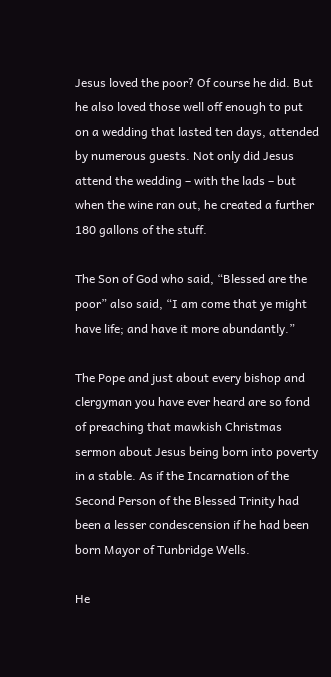Jesus loved the poor? Of course he did. But he also loved those well off enough to put on a wedding that lasted ten days, attended by numerous guests. Not only did Jesus attend the wedding – with the lads – but when the wine ran out, he created a further 180 gallons of the stuff.

The Son of God who said, “Blessed are the poor” also said, “I am come that ye might have life; and have it more abundantly.”

The Pope and just about every bishop and clergyman you have ever heard are so fond of preaching that mawkish Christmas sermon about Jesus being born into poverty in a stable. As if the Incarnation of the Second Person of the Blessed Trinity had been a lesser condescension if he had been born Mayor of Tunbridge Wells.

He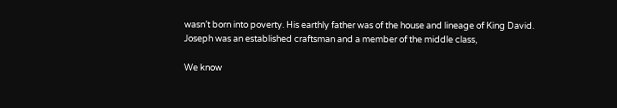wasn’t born into poverty. His earthly father was of the house and lineage of King David. Joseph was an established craftsman and a member of the middle class,

We know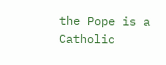the Pope is a Catholic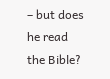– but does he read the Bible?